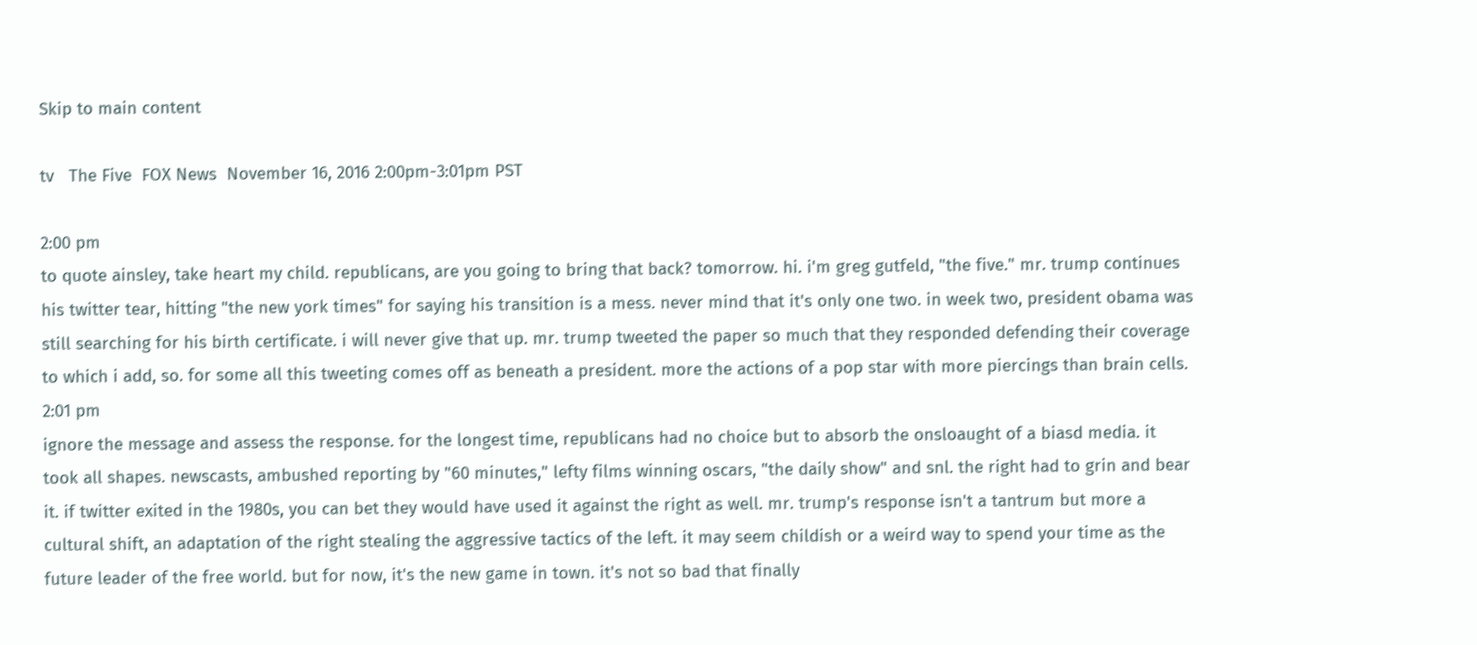Skip to main content

tv   The Five  FOX News  November 16, 2016 2:00pm-3:01pm PST

2:00 pm
to quote ainsley, take heart my child. republicans, are you going to bring that back? tomorrow. hi. i'm greg gutfeld, "the five." mr. trump continues his twitter tear, hitting "the new york times" for saying his transition is a mess. never mind that it's only one two. in week two, president obama was still searching for his birth certificate. i will never give that up. mr. trump tweeted the paper so much that they responded defending their coverage to which i add, so. for some all this tweeting comes off as beneath a president. more the actions of a pop star with more piercings than brain cells.
2:01 pm
ignore the message and assess the response. for the longest time, republicans had no choice but to absorb the onsloaught of a biasd media. it took all shapes. newscasts, ambushed reporting by "60 minutes," lefty films winning oscars, "the daily show" and snl. the right had to grin and bear it. if twitter exited in the 1980s, you can bet they would have used it against the right as well. mr. trump's response isn't a tantrum but more a cultural shift, an adaptation of the right stealing the aggressive tactics of the left. it may seem childish or a weird way to spend your time as the future leader of the free world. but for now, it's the new game in town. it's not so bad that finally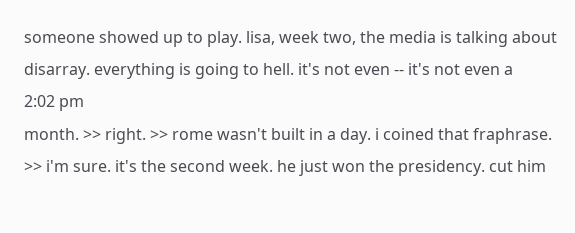someone showed up to play. lisa, week two, the media is talking about disarray. everything is going to hell. it's not even -- it's not even a
2:02 pm
month. >> right. >> rome wasn't built in a day. i coined that fraphrase. >> i'm sure. it's the second week. he just won the presidency. cut him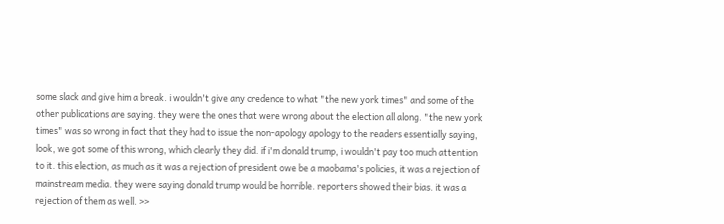some slack and give him a break. i wouldn't give any credence to what "the new york times" and some of the other publications are saying. they were the ones that were wrong about the election all along. "the new york times" was so wrong in fact that they had to issue the non-apology apology to the readers essentially saying, look, we got some of this wrong, which clearly they did. if i'm donald trump, i wouldn't pay too much attention to it. this election, as much as it was a rejection of president owe be a maobama's policies, it was a rejection of mainstream media. they were saying donald trump would be horrible. reporters showed their bias. it was a rejection of them as well. >>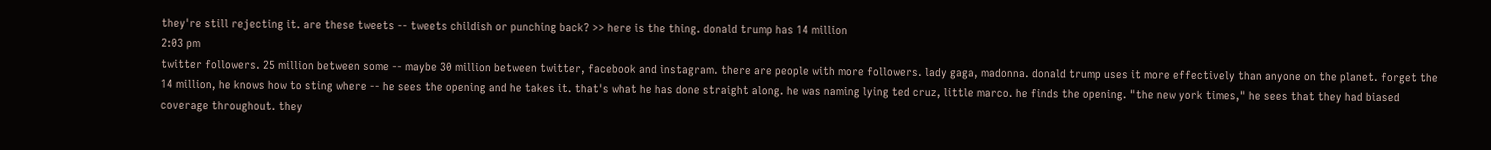they're still rejecting it. are these tweets -- tweets childish or punching back? >> here is the thing. donald trump has 14 million
2:03 pm
twitter followers. 25 million between some -- maybe 30 million between twitter, facebook and instagram. there are people with more followers. lady gaga, madonna. donald trump uses it more effectively than anyone on the planet. forget the 14 million, he knows how to sting where -- he sees the opening and he takes it. that's what he has done straight along. he was naming lying ted cruz, little marco. he finds the opening. "the new york times," he sees that they had biased coverage throughout. they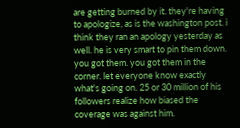are getting burned by it. they're having to apologize, as is the washington post. i think they ran an apology yesterday as well. he is very smart to pin them down. you got them. you got them in the corner. let everyone know exactly what's going on. 25 or 30 million of his followers realize how biased the coverage was against him.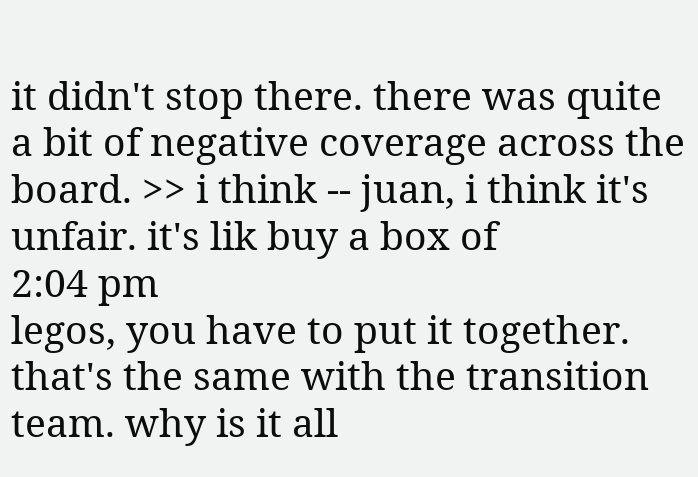it didn't stop there. there was quite a bit of negative coverage across the board. >> i think -- juan, i think it's unfair. it's lik buy a box of
2:04 pm
legos, you have to put it together. that's the same with the transition team. why is it all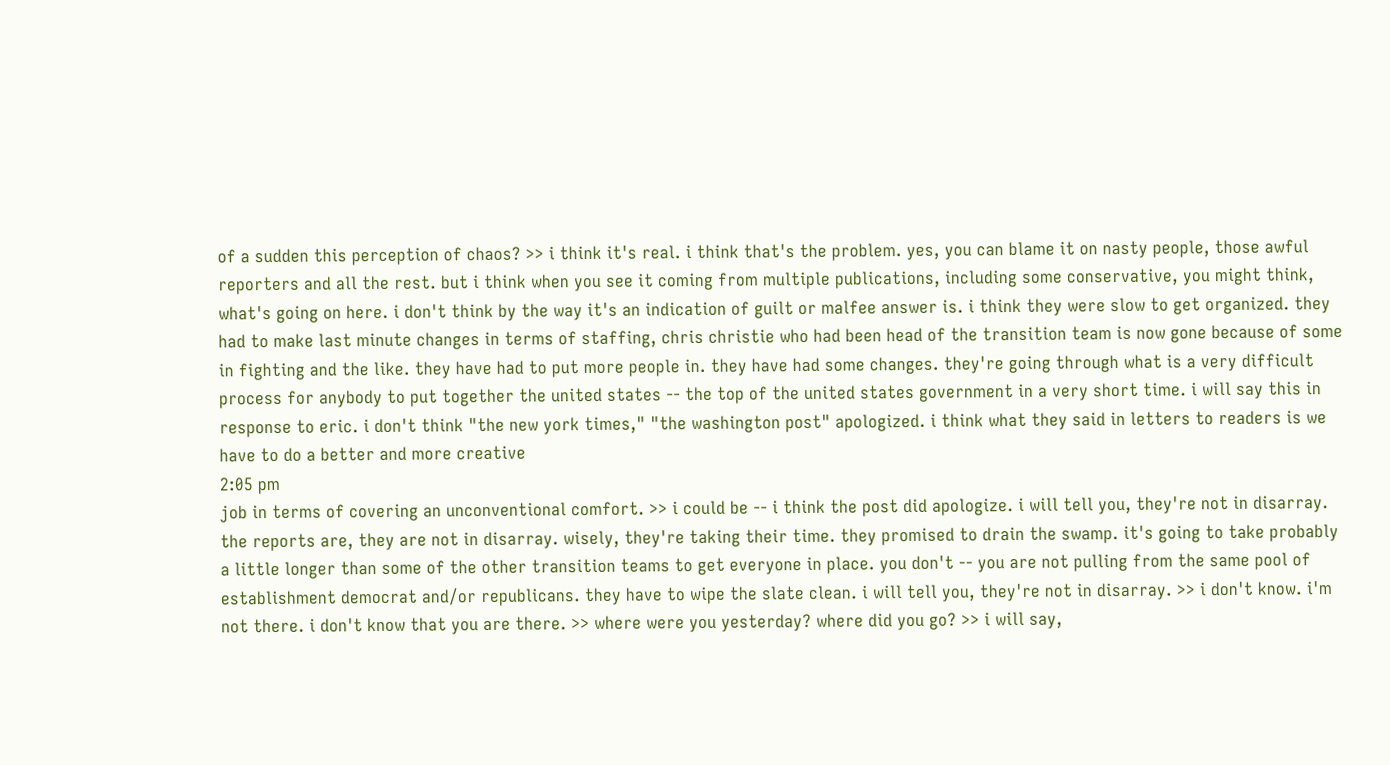of a sudden this perception of chaos? >> i think it's real. i think that's the problem. yes, you can blame it on nasty people, those awful reporters and all the rest. but i think when you see it coming from multiple publications, including some conservative, you might think, what's going on here. i don't think by the way it's an indication of guilt or malfee answer is. i think they were slow to get organized. they had to make last minute changes in terms of staffing, chris christie who had been head of the transition team is now gone because of some in fighting and the like. they have had to put more people in. they have had some changes. they're going through what is a very difficult process for anybody to put together the united states -- the top of the united states government in a very short time. i will say this in response to eric. i don't think "the new york times," "the washington post" apologized. i think what they said in letters to readers is we have to do a better and more creative
2:05 pm
job in terms of covering an unconventional comfort. >> i could be -- i think the post did apologize. i will tell you, they're not in disarray. the reports are, they are not in disarray. wisely, they're taking their time. they promised to drain the swamp. it's going to take probably a little longer than some of the other transition teams to get everyone in place. you don't -- you are not pulling from the same pool of establishment democrat and/or republicans. they have to wipe the slate clean. i will tell you, they're not in disarray. >> i don't know. i'm not there. i don't know that you are there. >> where were you yesterday? where did you go? >> i will say,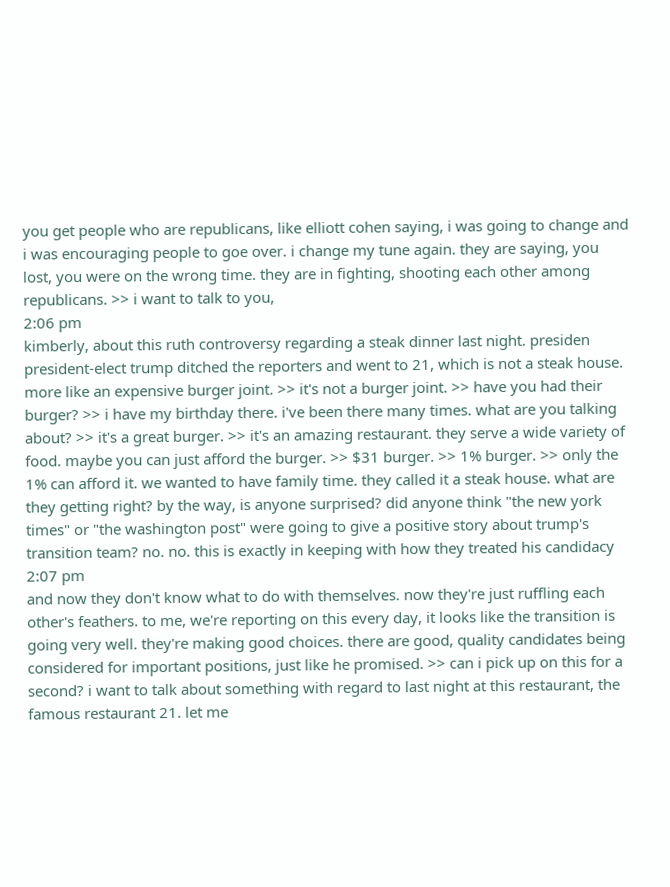you get people who are republicans, like elliott cohen saying, i was going to change and i was encouraging people to goe over. i change my tune again. they are saying, you lost, you were on the wrong time. they are in fighting, shooting each other among republicans. >> i want to talk to you,
2:06 pm
kimberly, about this ruth controversy regarding a steak dinner last night. presiden president-elect trump ditched the reporters and went to 21, which is not a steak house. more like an expensive burger joint. >> it's not a burger joint. >> have you had their burger? >> i have my birthday there. i've been there many times. what are you talking about? >> it's a great burger. >> it's an amazing restaurant. they serve a wide variety of food. maybe you can just afford the burger. >> $31 burger. >> 1% burger. >> only the 1% can afford it. we wanted to have family time. they called it a steak house. what are they getting right? by the way, is anyone surprised? did anyone think "the new york times" or "the washington post" were going to give a positive story about trump's transition team? no. no. this is exactly in keeping with how they treated his candidacy
2:07 pm
and now they don't know what to do with themselves. now they're just ruffling each other's feathers. to me, we're reporting on this every day, it looks like the transition is going very well. they're making good choices. there are good, quality candidates being considered for important positions, just like he promised. >> can i pick up on this for a second? i want to talk about something with regard to last night at this restaurant, the famous restaurant 21. let me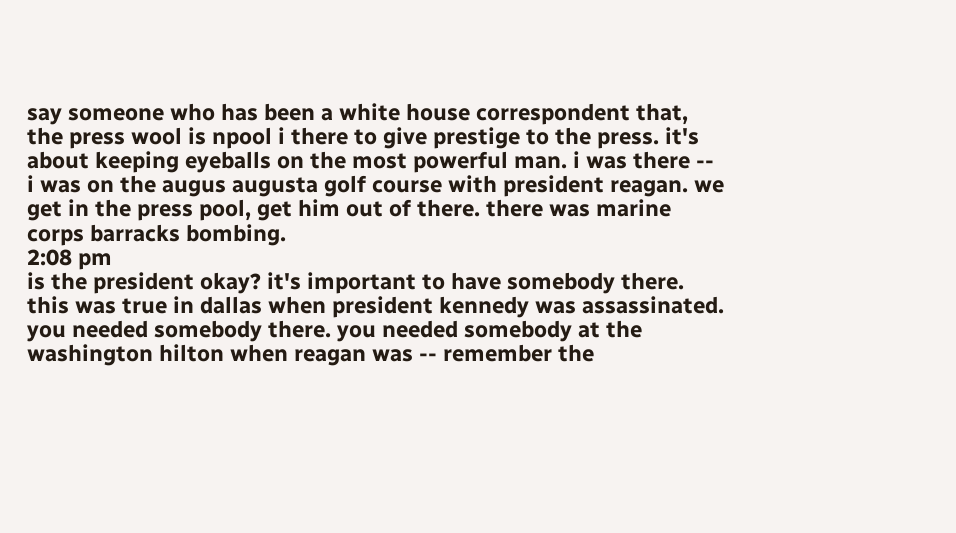say someone who has been a white house correspondent that, the press wool is npool i there to give prestige to the press. it's about keeping eyeballs on the most powerful man. i was there -- i was on the augus augusta golf course with president reagan. we get in the press pool, get him out of there. there was marine corps barracks bombing.
2:08 pm
is the president okay? it's important to have somebody there. this was true in dallas when president kennedy was assassinated. you needed somebody there. you needed somebody at the washington hilton when reagan was -- remember the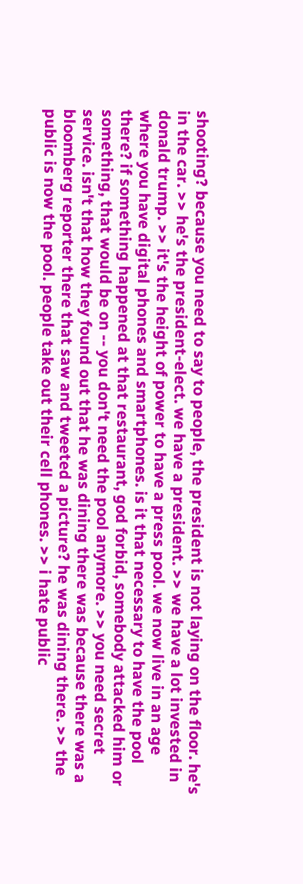shooting? because you need to say to people, the president is not laying on the floor. he's in the car. >> he's the president-elect. we have a president. >> we have a lot invested in donald trump. >> it's the height of power to have a press pool. we now live in an age where you have digital phones and smartphones. is it that necessary to have the pool there? if something happened at that restaurant, god forbid, somebody attacked him or something, that would be on -- you don't need the pool anymore. >> you need secret service. isn't that how they found out that he was dining there was because there was a bloomberg reporter there that saw and tweeted a picture? he was dining there. >> the public is now the pool. people take out their cell phones. >> i hate public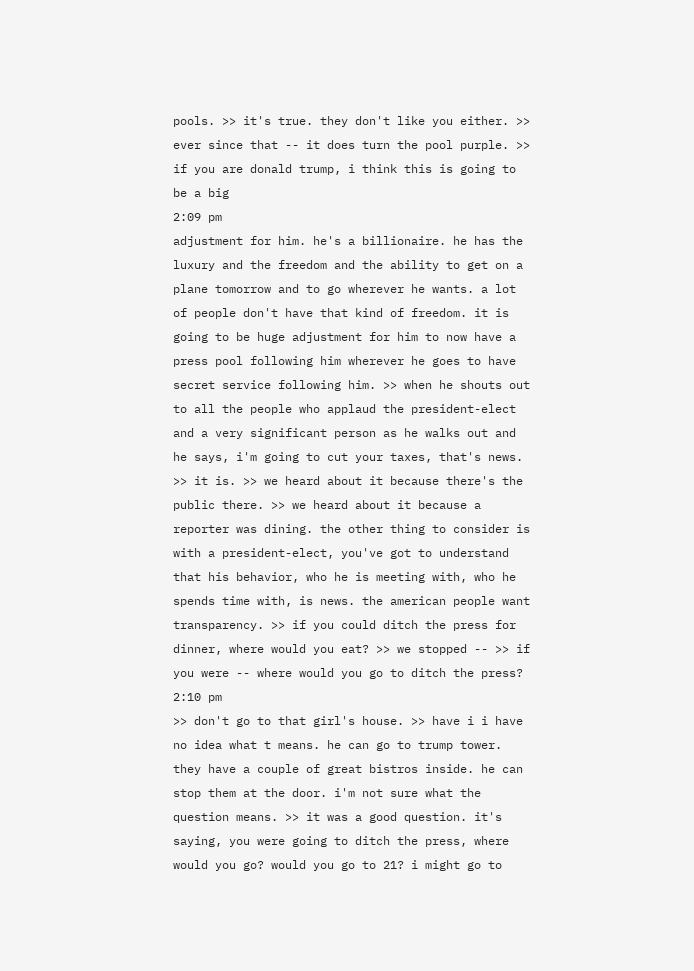pools. >> it's true. they don't like you either. >> ever since that -- it does turn the pool purple. >> if you are donald trump, i think this is going to be a big
2:09 pm
adjustment for him. he's a billionaire. he has the luxury and the freedom and the ability to get on a plane tomorrow and to go wherever he wants. a lot of people don't have that kind of freedom. it is going to be huge adjustment for him to now have a press pool following him wherever he goes to have secret service following him. >> when he shouts out to all the people who applaud the president-elect and a very significant person as he walks out and he says, i'm going to cut your taxes, that's news. >> it is. >> we heard about it because there's the public there. >> we heard about it because a reporter was dining. the other thing to consider is with a president-elect, you've got to understand that his behavior, who he is meeting with, who he spends time with, is news. the american people want transparency. >> if you could ditch the press for dinner, where would you eat? >> we stopped -- >> if you were -- where would you go to ditch the press?
2:10 pm
>> don't go to that girl's house. >> have i i have no idea what t means. he can go to trump tower. they have a couple of great bistros inside. he can stop them at the door. i'm not sure what the question means. >> it was a good question. it's saying, you were going to ditch the press, where would you go? would you go to 21? i might go to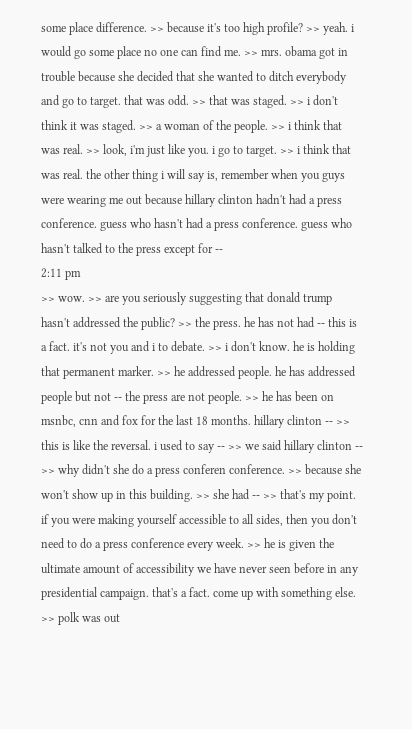some place difference. >> because it's too high profile? >> yeah. i would go some place no one can find me. >> mrs. obama got in trouble because she decided that she wanted to ditch everybody and go to target. that was odd. >> that was staged. >> i don't think it was staged. >> a woman of the people. >> i think that was real. >> look, i'm just like you. i go to target. >> i think that was real. the other thing i will say is, remember when you guys were wearing me out because hillary clinton hadn't had a press conference. guess who hasn't had a press conference. guess who hasn't talked to the press except for --
2:11 pm
>> wow. >> are you seriously suggesting that donald trump hasn't addressed the public? >> the press. he has not had -- this is a fact. it's not you and i to debate. >> i don't know. he is holding that permanent marker. >> he addressed people. he has addressed people but not -- the press are not people. >> he has been on msnbc, cnn and fox for the last 18 months. hillary clinton -- >> this is like the reversal. i used to say -- >> we said hillary clinton -- >> why didn't she do a press conferen conference. >> because she won't show up in this building. >> she had -- >> that's my point. if you were making yourself accessible to all sides, then you don't need to do a press conference every week. >> he is given the ultimate amount of accessibility we have never seen before in any presidential campaign. that's a fact. come up with something else. >> polk was out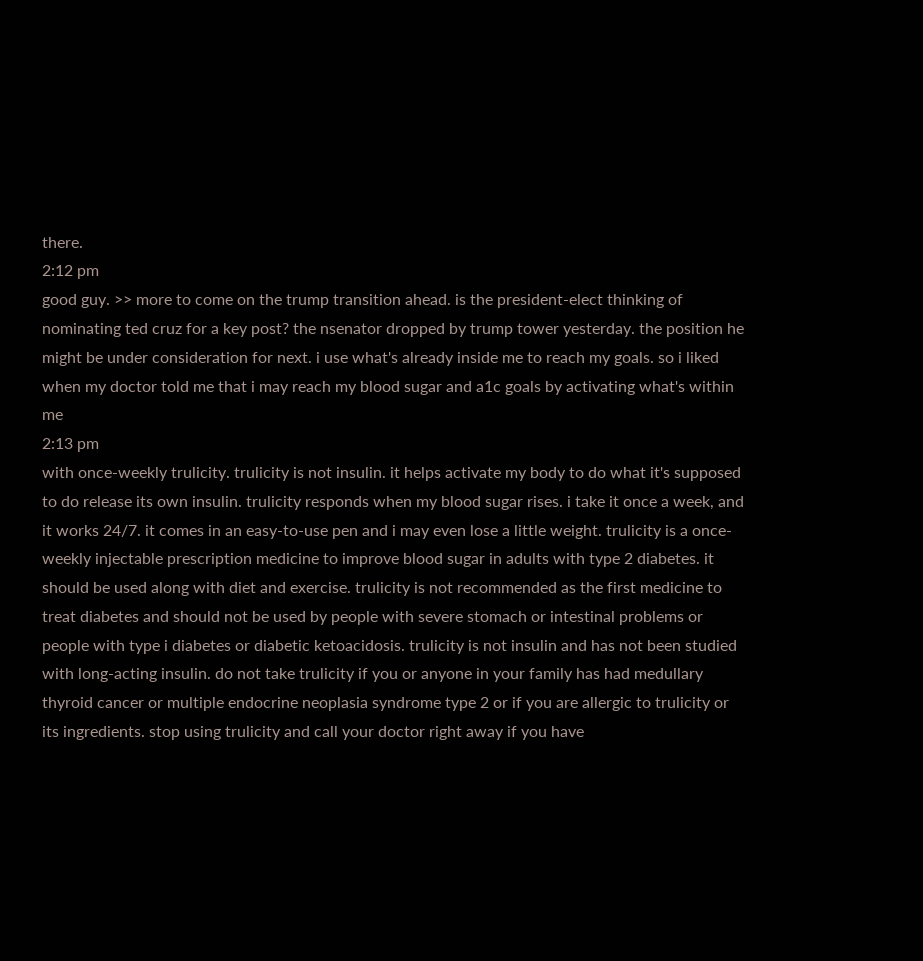there.
2:12 pm
good guy. >> more to come on the trump transition ahead. is the president-elect thinking of nominating ted cruz for a key post? the nsenator dropped by trump tower yesterday. the position he might be under consideration for next. i use what's already inside me to reach my goals. so i liked when my doctor told me that i may reach my blood sugar and a1c goals by activating what's within me
2:13 pm
with once-weekly trulicity. trulicity is not insulin. it helps activate my body to do what it's supposed to do release its own insulin. trulicity responds when my blood sugar rises. i take it once a week, and it works 24/7. it comes in an easy-to-use pen and i may even lose a little weight. trulicity is a once-weekly injectable prescription medicine to improve blood sugar in adults with type 2 diabetes. it should be used along with diet and exercise. trulicity is not recommended as the first medicine to treat diabetes and should not be used by people with severe stomach or intestinal problems or people with type i diabetes or diabetic ketoacidosis. trulicity is not insulin and has not been studied with long-acting insulin. do not take trulicity if you or anyone in your family has had medullary thyroid cancer or multiple endocrine neoplasia syndrome type 2 or if you are allergic to trulicity or its ingredients. stop using trulicity and call your doctor right away if you have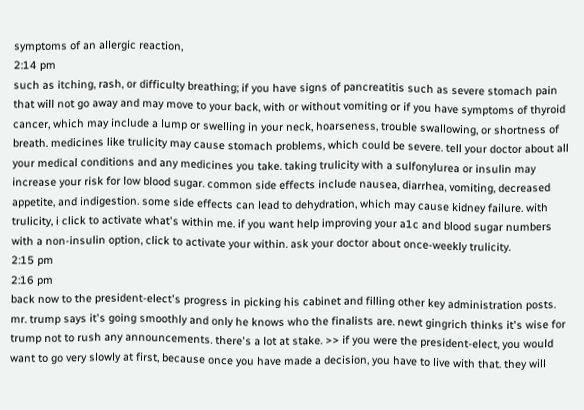symptoms of an allergic reaction,
2:14 pm
such as itching, rash, or difficulty breathing; if you have signs of pancreatitis such as severe stomach pain that will not go away and may move to your back, with or without vomiting or if you have symptoms of thyroid cancer, which may include a lump or swelling in your neck, hoarseness, trouble swallowing, or shortness of breath. medicines like trulicity may cause stomach problems, which could be severe. tell your doctor about all your medical conditions and any medicines you take. taking trulicity with a sulfonylurea or insulin may increase your risk for low blood sugar. common side effects include nausea, diarrhea, vomiting, decreased appetite, and indigestion. some side effects can lead to dehydration, which may cause kidney failure. with trulicity, i click to activate what's within me. if you want help improving your a1c and blood sugar numbers with a non-insulin option, click to activate your within. ask your doctor about once-weekly trulicity.
2:15 pm
2:16 pm
back now to the president-elect's progress in picking his cabinet and filling other key administration posts. mr. trump says it's going smoothly and only he knows who the finalists are. newt gingrich thinks it's wise for trump not to rush any announcements. there's a lot at stake. >> if you were the president-elect, you would want to go very slowly at first, because once you have made a decision, you have to live with that. they will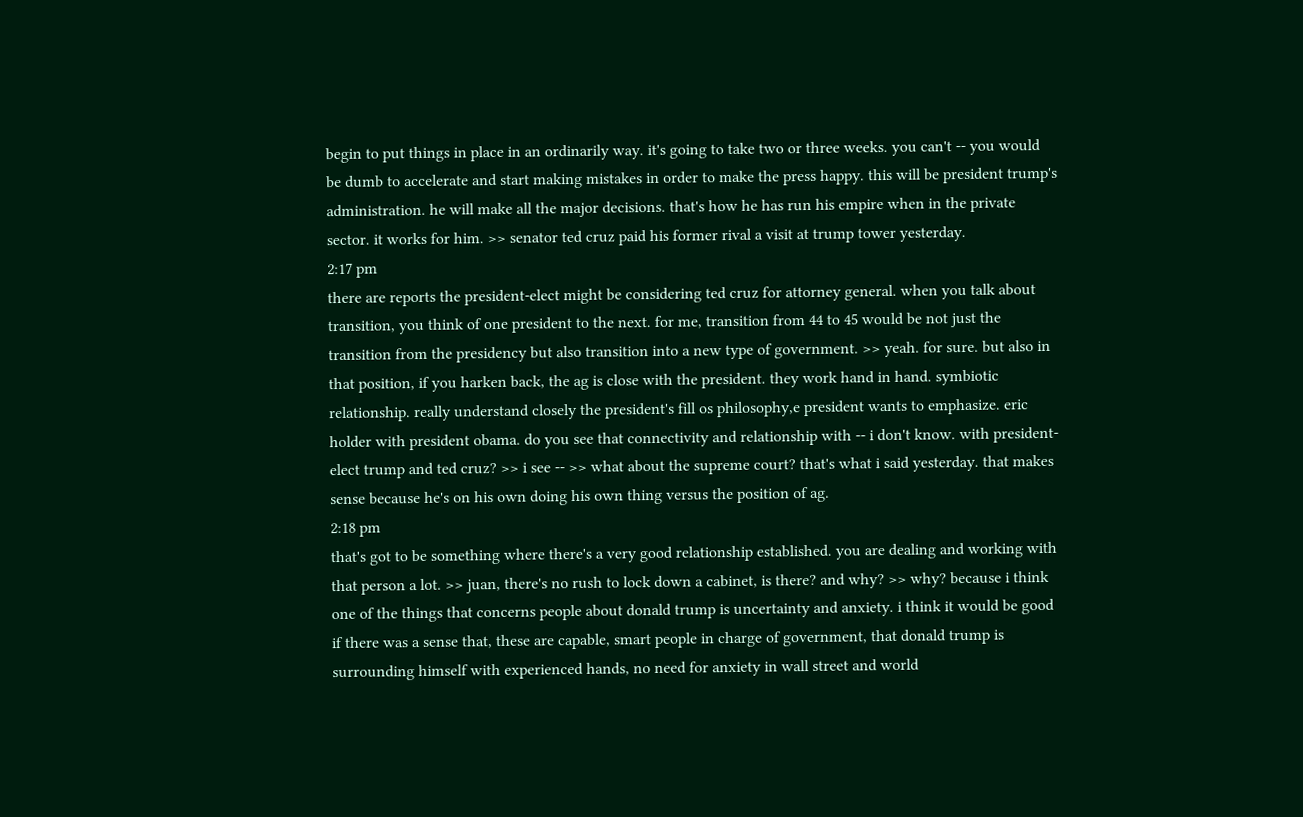begin to put things in place in an ordinarily way. it's going to take two or three weeks. you can't -- you would be dumb to accelerate and start making mistakes in order to make the press happy. this will be president trump's administration. he will make all the major decisions. that's how he has run his empire when in the private sector. it works for him. >> senator ted cruz paid his former rival a visit at trump tower yesterday.
2:17 pm
there are reports the president-elect might be considering ted cruz for attorney general. when you talk about transition, you think of one president to the next. for me, transition from 44 to 45 would be not just the transition from the presidency but also transition into a new type of government. >> yeah. for sure. but also in that position, if you harken back, the ag is close with the president. they work hand in hand. symbiotic relationship. really understand closely the president's fill os philosophy,e president wants to emphasize. eric holder with president obama. do you see that connectivity and relationship with -- i don't know. with president-elect trump and ted cruz? >> i see -- >> what about the supreme court? that's what i said yesterday. that makes sense because he's on his own doing his own thing versus the position of ag.
2:18 pm
that's got to be something where there's a very good relationship established. you are dealing and working with that person a lot. >> juan, there's no rush to lock down a cabinet, is there? and why? >> why? because i think one of the things that concerns people about donald trump is uncertainty and anxiety. i think it would be good if there was a sense that, these are capable, smart people in charge of government, that donald trump is surrounding himself with experienced hands, no need for anxiety in wall street and world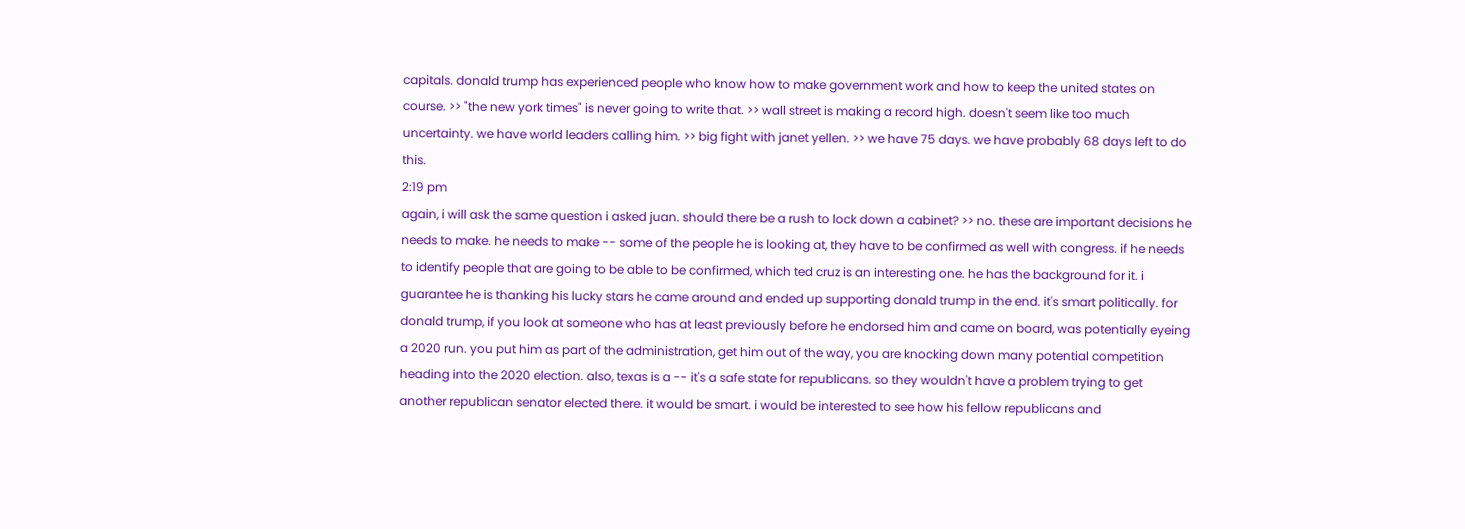capitals. donald trump has experienced people who know how to make government work and how to keep the united states on course. >> "the new york times" is never going to write that. >> wall street is making a record high. doesn't seem like too much uncertainty. we have world leaders calling him. >> big fight with janet yellen. >> we have 75 days. we have probably 68 days left to do this.
2:19 pm
again, i will ask the same question i asked juan. should there be a rush to lock down a cabinet? >> no. these are important decisions he needs to make. he needs to make -- some of the people he is looking at, they have to be confirmed as well with congress. if he needs to identify people that are going to be able to be confirmed, which ted cruz is an interesting one. he has the background for it. i guarantee he is thanking his lucky stars he came around and ended up supporting donald trump in the end. it's smart politically. for donald trump, if you look at someone who has at least previously before he endorsed him and came on board, was potentially eyeing a 2020 run. you put him as part of the administration, get him out of the way, you are knocking down many potential competition heading into the 2020 election. also, texas is a -- it's a safe state for republicans. so they wouldn't have a problem trying to get another republican senator elected there. it would be smart. i would be interested to see how his fellow republicans and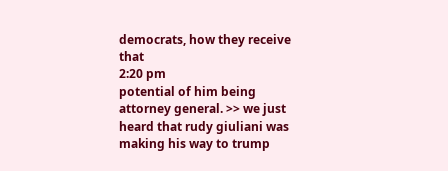democrats, how they receive that
2:20 pm
potential of him being attorney general. >> we just heard that rudy giuliani was making his way to trump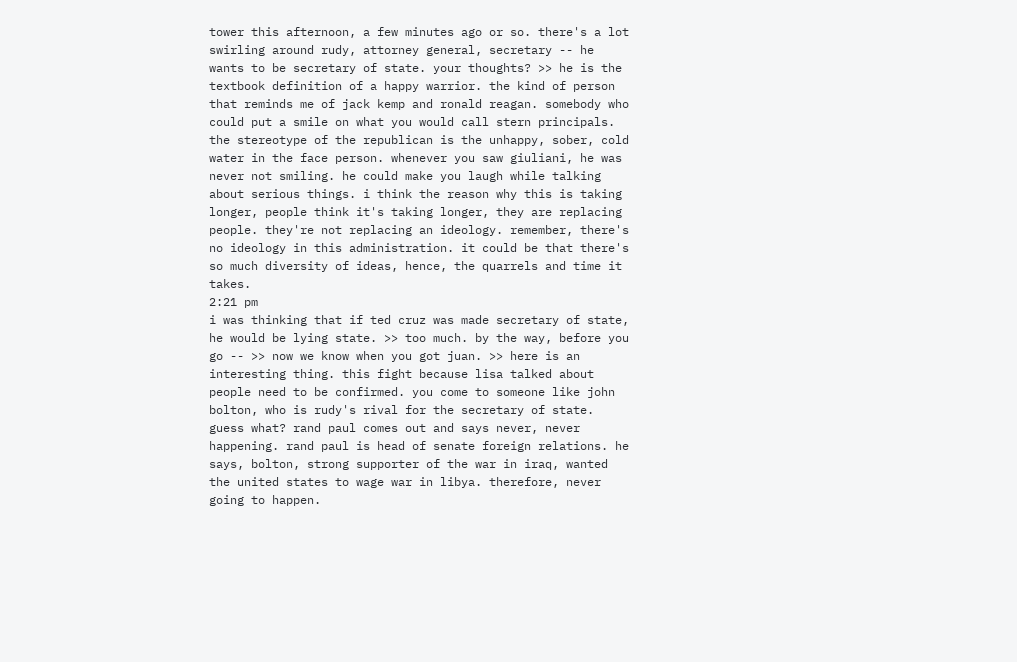tower this afternoon, a few minutes ago or so. there's a lot swirling around rudy, attorney general, secretary -- he wants to be secretary of state. your thoughts? >> he is the textbook definition of a happy warrior. the kind of person that reminds me of jack kemp and ronald reagan. somebody who could put a smile on what you would call stern principals. the stereotype of the republican is the unhappy, sober, cold water in the face person. whenever you saw giuliani, he was never not smiling. he could make you laugh while talking about serious things. i think the reason why this is taking longer, people think it's taking longer, they are replacing people. they're not replacing an ideology. remember, there's no ideology in this administration. it could be that there's so much diversity of ideas, hence, the quarrels and time it takes.
2:21 pm
i was thinking that if ted cruz was made secretary of state, he would be lying state. >> too much. by the way, before you go -- >> now we know when you got juan. >> here is an interesting thing. this fight because lisa talked about people need to be confirmed. you come to someone like john bolton, who is rudy's rival for the secretary of state. guess what? rand paul comes out and says never, never happening. rand paul is head of senate foreign relations. he says, bolton, strong supporter of the war in iraq, wanted the united states to wage war in libya. therefore, never going to happen.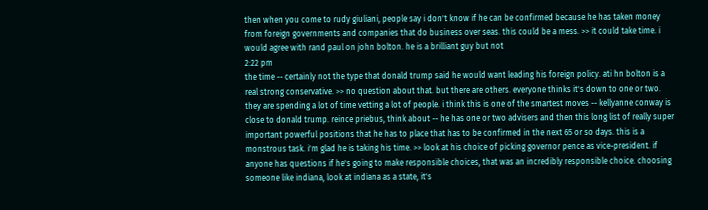then when you come to rudy giuliani, people say i don't know if he can be confirmed because he has taken money from foreign governments and companies that do business over seas. this could be a mess. >> it could take time. i would agree with rand paul on john bolton. he is a brilliant guy but not
2:22 pm
the time -- certainly not the type that donald trump said he would want leading his foreign policy. ati hn bolton is a real strong conservative. >> no question about that. but there are others. everyone thinks it's down to one or two. they are spending a lot of time vetting a lot of people. i think this is one of the smartest moves -- kellyanne conway is close to donald trump. reince priebus, think about -- he has one or two advisers and then this long list of really super important powerful positions that he has to place that has to be confirmed in the next 65 or so days. this is a monstrous task. i'm glad he is taking his time. >> look at his choice of picking governor pence as vice-president. if anyone has questions if he's going to make responsible choices, that was an incredibly responsible choice. choosing someone like indiana, look at indiana as a state, it's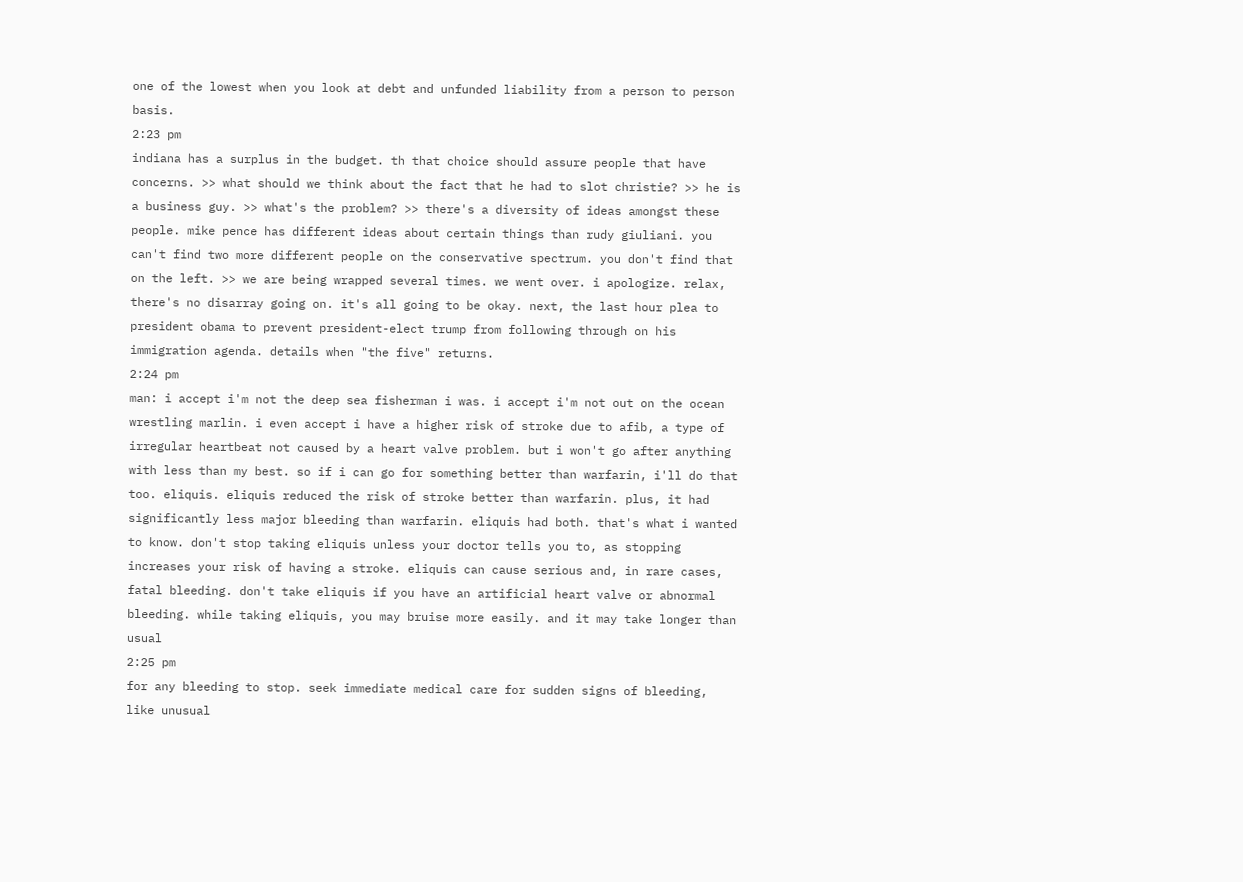one of the lowest when you look at debt and unfunded liability from a person to person basis.
2:23 pm
indiana has a surplus in the budget. th that choice should assure people that have concerns. >> what should we think about the fact that he had to slot christie? >> he is a business guy. >> what's the problem? >> there's a diversity of ideas amongst these people. mike pence has different ideas about certain things than rudy giuliani. you can't find two more different people on the conservative spectrum. you don't find that on the left. >> we are being wrapped several times. we went over. i apologize. relax, there's no disarray going on. it's all going to be okay. next, the last hour plea to president obama to prevent president-elect trump from following through on his immigration agenda. details when "the five" returns.
2:24 pm
man: i accept i'm not the deep sea fisherman i was. i accept i'm not out on the ocean wrestling marlin. i even accept i have a higher risk of stroke due to afib, a type of irregular heartbeat not caused by a heart valve problem. but i won't go after anything with less than my best. so if i can go for something better than warfarin, i'll do that too. eliquis. eliquis reduced the risk of stroke better than warfarin. plus, it had significantly less major bleeding than warfarin. eliquis had both. that's what i wanted to know. don't stop taking eliquis unless your doctor tells you to, as stopping increases your risk of having a stroke. eliquis can cause serious and, in rare cases, fatal bleeding. don't take eliquis if you have an artificial heart valve or abnormal bleeding. while taking eliquis, you may bruise more easily. and it may take longer than usual
2:25 pm
for any bleeding to stop. seek immediate medical care for sudden signs of bleeding, like unusual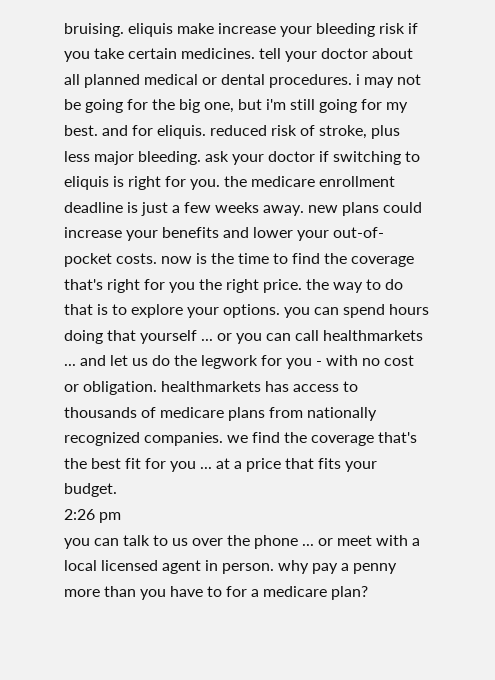bruising. eliquis make increase your bleeding risk if you take certain medicines. tell your doctor about all planned medical or dental procedures. i may not be going for the big one, but i'm still going for my best. and for eliquis. reduced risk of stroke, plus less major bleeding. ask your doctor if switching to eliquis is right for you. the medicare enrollment deadline is just a few weeks away. new plans could increase your benefits and lower your out-of-pocket costs. now is the time to find the coverage that's right for you the right price. the way to do that is to explore your options. you can spend hours doing that yourself ... or you can call healthmarkets ... and let us do the legwork for you - with no cost or obligation. healthmarkets has access to thousands of medicare plans from nationally recognized companies. we find the coverage that's the best fit for you ... at a price that fits your budget.
2:26 pm
you can talk to us over the phone ... or meet with a local licensed agent in person. why pay a penny more than you have to for a medicare plan?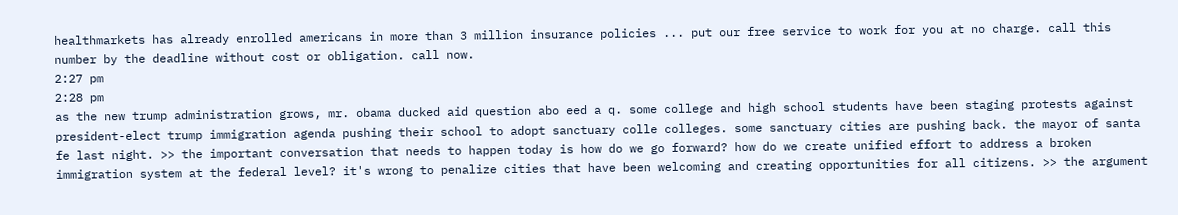healthmarkets has already enrolled americans in more than 3 million insurance policies ... put our free service to work for you at no charge. call this number by the deadline without cost or obligation. call now.
2:27 pm
2:28 pm
as the new trump administration grows, mr. obama ducked aid question abo eed a q. some college and high school students have been staging protests against president-elect trump immigration agenda pushing their school to adopt sanctuary colle colleges. some sanctuary cities are pushing back. the mayor of santa fe last night. >> the important conversation that needs to happen today is how do we go forward? how do we create unified effort to address a broken immigration system at the federal level? it's wrong to penalize cities that have been welcoming and creating opportunities for all citizens. >> the argument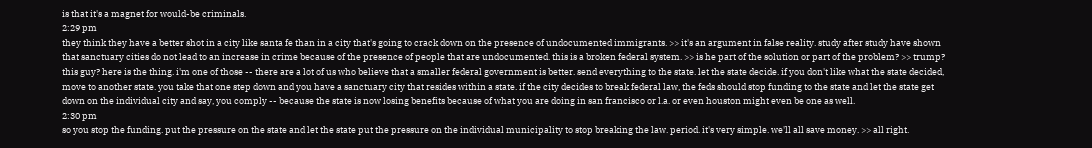is that it's a magnet for would-be criminals.
2:29 pm
they think they have a better shot in a city like santa fe than in a city that's going to crack down on the presence of undocumented immigrants. >> it's an argument in false reality. study after study have shown that sanctuary cities do not lead to an increase in crime because of the presence of people that are undocumented. this is a broken federal system. >> is he part of the solution or part of the problem? >> trump? this guy? here is the thing. i'm one of those -- there are a lot of us who believe that a smaller federal government is better. send everything to the state. let the state decide. if you don't like what the state decided, move to another state. you take that one step down and you have a sanctuary city that resides within a state. if the city decides to break federal law, the feds should stop funding to the state and let the state get down on the individual city and say, you comply -- because the state is now losing benefits because of what you are doing in san francisco or l.a. or even houston might even be one as well.
2:30 pm
so you stop the funding. put the pressure on the state and let the state put the pressure on the individual municipality to stop breaking the law. period. it's very simple. we'll all save money. >> all right.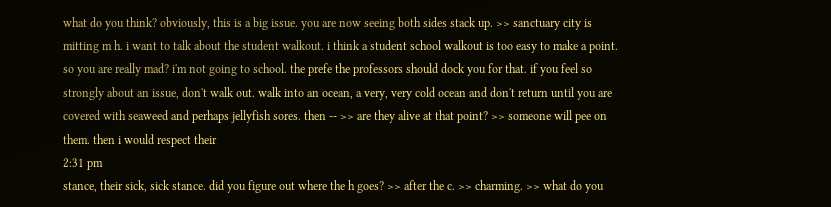what do you think? obviously, this is a big issue. you are now seeing both sides stack up. >> sanctuary city is mitting m h. i want to talk about the student walkout. i think a student school walkout is too easy to make a point. so you are really mad? i'm not going to school. the prefe the professors should dock you for that. if you feel so strongly about an issue, don't walk out. walk into an ocean, a very, very cold ocean and don't return until you are covered with seaweed and perhaps jellyfish sores. then -- >> are they alive at that point? >> someone will pee on them. then i would respect their
2:31 pm
stance, their sick, sick stance. did you figure out where the h goes? >> after the c. >> charming. >> what do you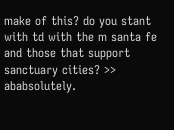make of this? do you stant with td with the m santa fe and those that support sanctuary cities? >> ababsolutely.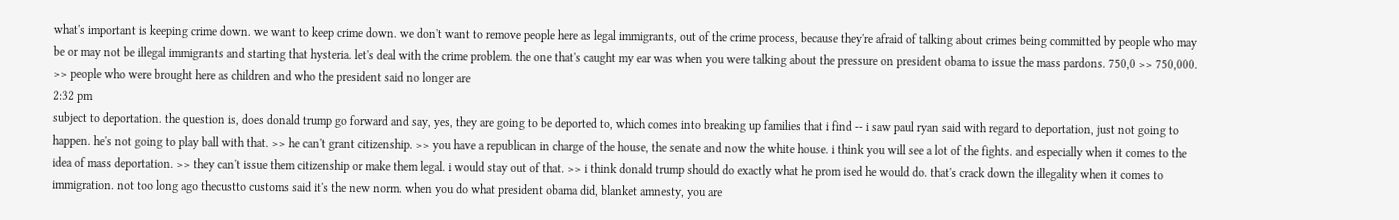what's important is keeping crime down. we want to keep crime down. we don't want to remove people here as legal immigrants, out of the crime process, because they're afraid of talking about crimes being committed by people who may be or may not be illegal immigrants and starting that hysteria. let's deal with the crime problem. the one that's caught my ear was when you were talking about the pressure on president obama to issue the mass pardons. 750,0 >> 750,000. >> people who were brought here as children and who the president said no longer are
2:32 pm
subject to deportation. the question is, does donald trump go forward and say, yes, they are going to be deported to, which comes into breaking up families that i find -- i saw paul ryan said with regard to deportation, just not going to happen. he's not going to play ball with that. >> he can't grant citizenship. >> you have a republican in charge of the house, the senate and now the white house. i think you will see a lot of the fights. and especially when it comes to the idea of mass deportation. >> they can't issue them citizenship or make them legal. i would stay out of that. >> i think donald trump should do exactly what he prom ised he would do. that's crack down the illegality when it comes to immigration. not too long ago thecustto customs said it's the new norm. when you do what president obama did, blanket amnesty, you are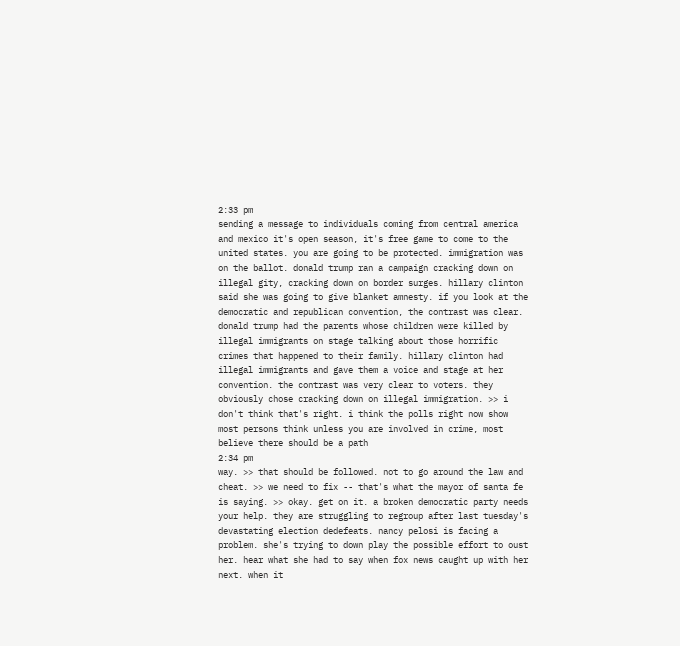2:33 pm
sending a message to individuals coming from central america and mexico it's open season, it's free game to come to the united states. you are going to be protected. immigration was on the ballot. donald trump ran a campaign cracking down on illegal gity, cracking down on border surges. hillary clinton said she was going to give blanket amnesty. if you look at the democratic and republican convention, the contrast was clear. donald trump had the parents whose children were killed by illegal immigrants on stage talking about those horrific crimes that happened to their family. hillary clinton had illegal immigrants and gave them a voice and stage at her convention. the contrast was very clear to voters. they obviously chose cracking down on illegal immigration. >> i don't think that's right. i think the polls right now show most persons think unless you are involved in crime, most believe there should be a path
2:34 pm
way. >> that should be followed. not to go around the law and cheat. >> we need to fix -- that's what the mayor of santa fe is saying. >> okay. get on it. a broken democratic party needs your help. they are struggling to regroup after last tuesday's devastating election dedefeats. nancy pelosi is facing a problem. she's trying to down play the possible effort to oust her. hear what she had to say when fox news caught up with her next. when it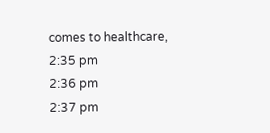comes to healthcare,
2:35 pm
2:36 pm
2:37 pm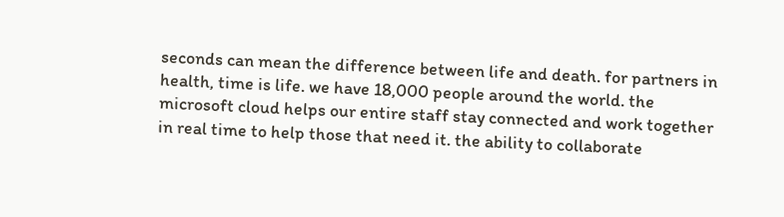seconds can mean the difference between life and death. for partners in health, time is life. we have 18,000 people around the world. the microsoft cloud helps our entire staff stay connected and work together in real time to help those that need it. the ability to collaborate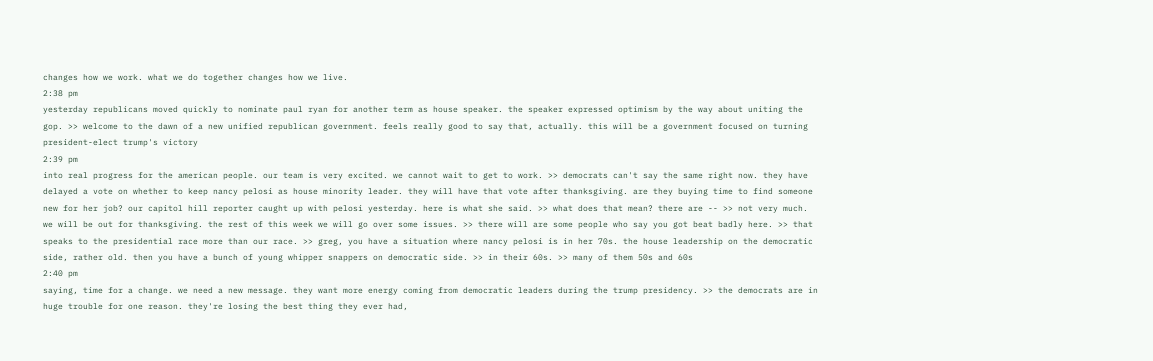changes how we work. what we do together changes how we live.
2:38 pm
yesterday republicans moved quickly to nominate paul ryan for another term as house speaker. the speaker expressed optimism by the way about uniting the gop. >> welcome to the dawn of a new unified republican government. feels really good to say that, actually. this will be a government focused on turning president-elect trump's victory
2:39 pm
into real progress for the american people. our team is very excited. we cannot wait to get to work. >> democrats can't say the same right now. they have delayed a vote on whether to keep nancy pelosi as house minority leader. they will have that vote after thanksgiving. are they buying time to find someone new for her job? our capitol hill reporter caught up with pelosi yesterday. here is what she said. >> what does that mean? there are -- >> not very much. we will be out for thanksgiving. the rest of this week we will go over some issues. >> there will are some people who say you got beat badly here. >> that speaks to the presidential race more than our race. >> greg, you have a situation where nancy pelosi is in her 70s. the house leadership on the democratic side, rather old. then you have a bunch of young whipper snappers on democratic side. >> in their 60s. >> many of them 50s and 60s
2:40 pm
saying, time for a change. we need a new message. they want more energy coming from democratic leaders during the trump presidency. >> the democrats are in huge trouble for one reason. they're losing the best thing they ever had,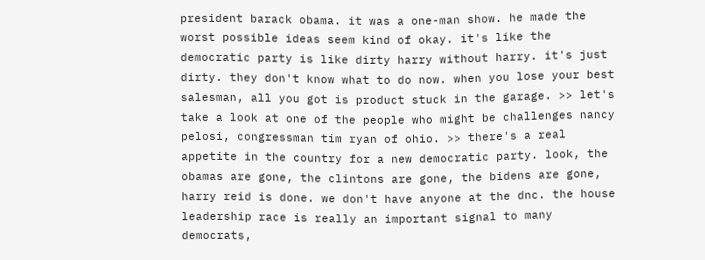president barack obama. it was a one-man show. he made the worst possible ideas seem kind of okay. it's like the democratic party is like dirty harry without harry. it's just dirty. they don't know what to do now. when you lose your best salesman, all you got is product stuck in the garage. >> let's take a look at one of the people who might be challenges nancy pelosi, congressman tim ryan of ohio. >> there's a real appetite in the country for a new democratic party. look, the obamas are gone, the clintons are gone, the bidens are gone, harry reid is done. we don't have anyone at the dnc. the house leadership race is really an important signal to many democrats,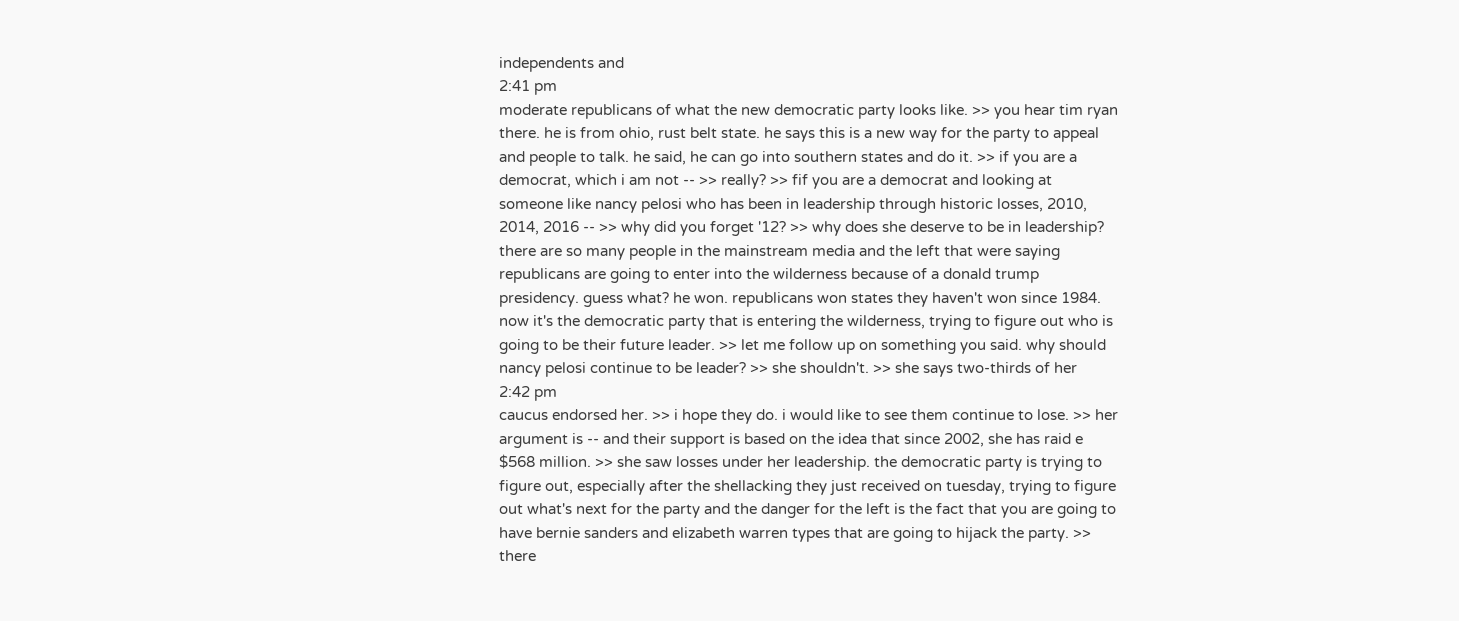independents and
2:41 pm
moderate republicans of what the new democratic party looks like. >> you hear tim ryan there. he is from ohio, rust belt state. he says this is a new way for the party to appeal and people to talk. he said, he can go into southern states and do it. >> if you are a democrat, which i am not -- >> really? >> fif you are a democrat and looking at someone like nancy pelosi who has been in leadership through historic losses, 2010, 2014, 2016 -- >> why did you forget '12? >> why does she deserve to be in leadership? there are so many people in the mainstream media and the left that were saying republicans are going to enter into the wilderness because of a donald trump presidency. guess what? he won. republicans won states they haven't won since 1984. now it's the democratic party that is entering the wilderness, trying to figure out who is going to be their future leader. >> let me follow up on something you said. why should nancy pelosi continue to be leader? >> she shouldn't. >> she says two-thirds of her
2:42 pm
caucus endorsed her. >> i hope they do. i would like to see them continue to lose. >> her argument is -- and their support is based on the idea that since 2002, she has raid e $568 million. >> she saw losses under her leadership. the democratic party is trying to figure out, especially after the shellacking they just received on tuesday, trying to figure out what's next for the party and the danger for the left is the fact that you are going to have bernie sanders and elizabeth warren types that are going to hijack the party. >> there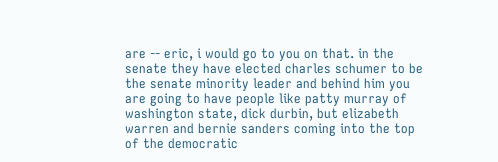are -- eric, i would go to you on that. in the senate they have elected charles schumer to be the senate minority leader and behind him you are going to have people like patty murray of washington state, dick durbin, but elizabeth warren and bernie sanders coming into the top of the democratic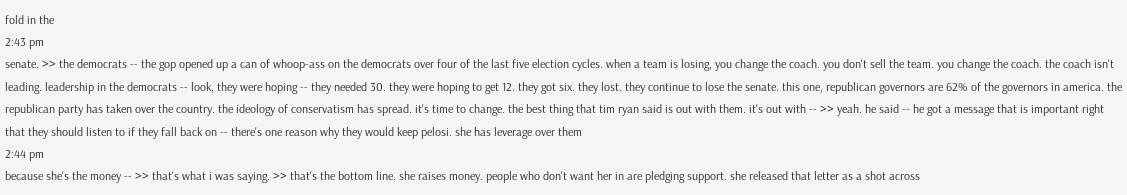fold in the
2:43 pm
senate. >> the democrats -- the gop opened up a can of whoop-ass on the democrats over four of the last five election cycles. when a team is losing, you change the coach. you don't sell the team. you change the coach. the coach isn't leading. leadership in the democrats -- look, they were hoping -- they needed 30. they were hoping to get 12. they got six. they lost. they continue to lose the senate. this one, republican governors are 62% of the governors in america. the republican party has taken over the country. the ideology of conservatism has spread. it's time to change. the best thing that tim ryan said is out with them. it's out with -- >> yeah. he said -- he got a message that is important right that they should listen to if they fall back on -- there's one reason why they would keep pelosi. she has leverage over them
2:44 pm
because she's the money -- >> that's what i was saying. >> that's the bottom line. she raises money. people who don't want her in are pledging support. she released that letter as a shot across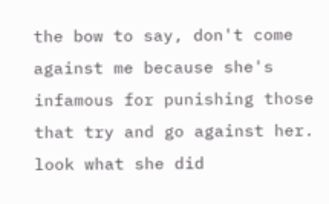the bow to say, don't come against me because she's infamous for punishing those that try and go against her. look what she did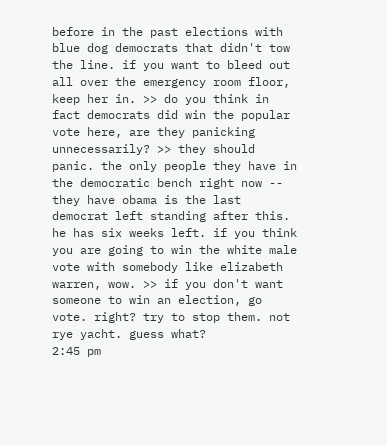before in the past elections with blue dog democrats that didn't tow the line. if you want to bleed out all over the emergency room floor, keep her in. >> do you think in fact democrats did win the popular vote here, are they panicking unnecessarily? >> they should panic. the only people they have in the democratic bench right now -- they have obama is the last democrat left standing after this. he has six weeks left. if you think you are going to win the white male vote with somebody like elizabeth warren, wow. >> if you don't want someone to win an election, go vote. right? try to stop them. not rye yacht. guess what?
2:45 pm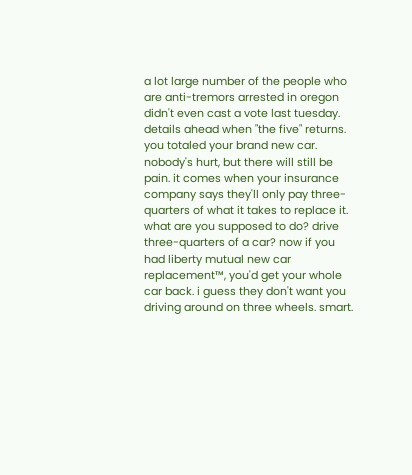a lot large number of the people who are anti-tremors arrested in oregon didn't even cast a vote last tuesday. details ahead when "the five" returns. you totaled your brand new car. nobody's hurt, but there will still be pain. it comes when your insurance company says they'll only pay three-quarters of what it takes to replace it. what are you supposed to do? drive three-quarters of a car? now if you had liberty mutual new car replacement™, you'd get your whole car back. i guess they don't want you driving around on three wheels. smart.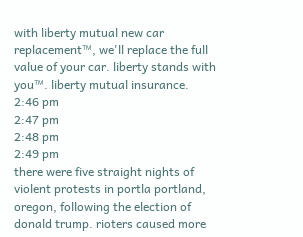with liberty mutual new car replacement™, we'll replace the full value of your car. liberty stands with you™. liberty mutual insurance.
2:46 pm
2:47 pm
2:48 pm
2:49 pm
there were five straight nights of violent protests in portla portland, oregon, following the election of donald trump. rioters caused more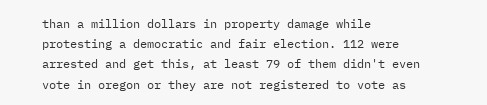than a million dollars in property damage while protesting a democratic and fair election. 112 were arrested and get this, at least 79 of them didn't even vote in oregon or they are not registered to vote as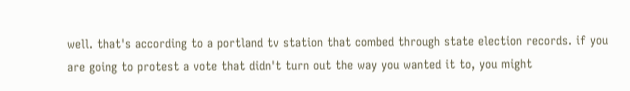well. that's according to a portland tv station that combed through state election records. if you are going to protest a vote that didn't turn out the way you wanted it to, you might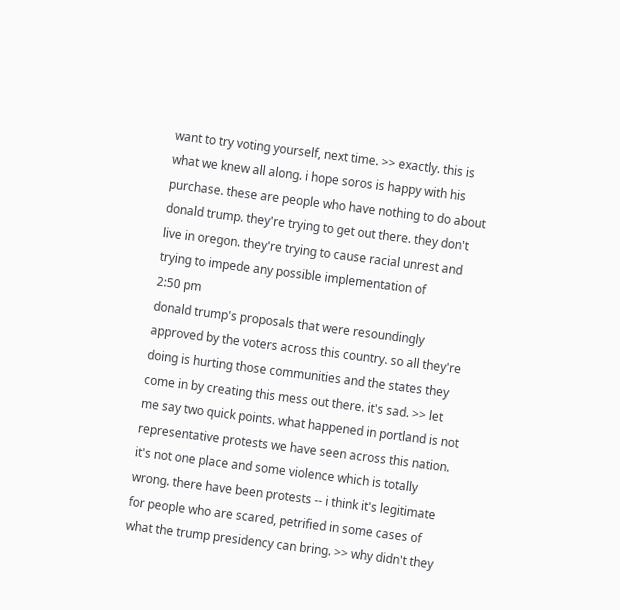want to try voting yourself, next time. >> exactly. this is what we knew all along. i hope soros is happy with his purchase. these are people who have nothing to do about donald trump. they're trying to get out there. they don't live in oregon. they're trying to cause racial unrest and trying to impede any possible implementation of
2:50 pm
donald trump's proposals that were resoundingly approved by the voters across this country. so all they're doing is hurting those communities and the states they come in by creating this mess out there. it's sad. >> let me say two quick points. what happened in portland is not representative protests we have seen across this nation. it's not one place and some violence which is totally wrong. there have been protests -- i think it's legitimate for people who are scared, petrified in some cases of what the trump presidency can bring. >> why didn't they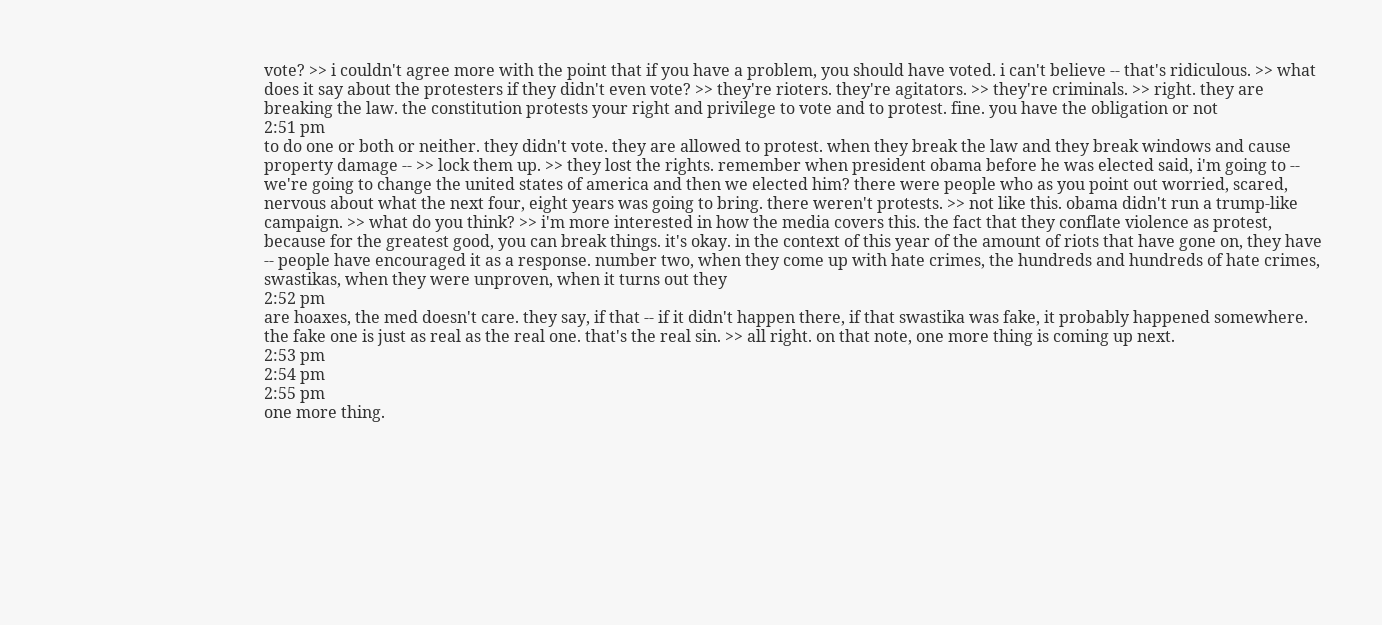vote? >> i couldn't agree more with the point that if you have a problem, you should have voted. i can't believe -- that's ridiculous. >> what does it say about the protesters if they didn't even vote? >> they're rioters. they're agitators. >> they're criminals. >> right. they are breaking the law. the constitution protests your right and privilege to vote and to protest. fine. you have the obligation or not
2:51 pm
to do one or both or neither. they didn't vote. they are allowed to protest. when they break the law and they break windows and cause property damage -- >> lock them up. >> they lost the rights. remember when president obama before he was elected said, i'm going to -- we're going to change the united states of america and then we elected him? there were people who as you point out worried, scared, nervous about what the next four, eight years was going to bring. there weren't protests. >> not like this. obama didn't run a trump-like campaign. >> what do you think? >> i'm more interested in how the media covers this. the fact that they conflate violence as protest, because for the greatest good, you can break things. it's okay. in the context of this year of the amount of riots that have gone on, they have -- people have encouraged it as a response. number two, when they come up with hate crimes, the hundreds and hundreds of hate crimes, swastikas, when they were unproven, when it turns out they
2:52 pm
are hoaxes, the med doesn't care. they say, if that -- if it didn't happen there, if that swastika was fake, it probably happened somewhere. the fake one is just as real as the real one. that's the real sin. >> all right. on that note, one more thing is coming up next.
2:53 pm
2:54 pm
2:55 pm
one more thing.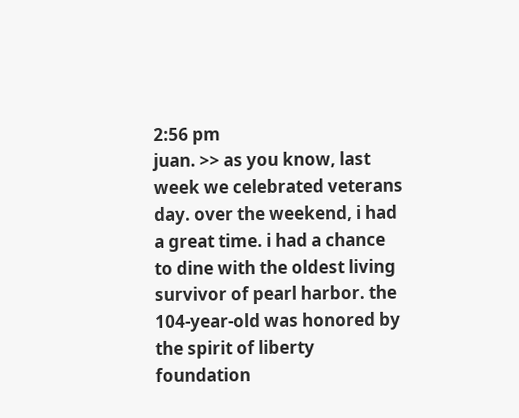2:56 pm
juan. >> as you know, last week we celebrated veterans day. over the weekend, i had a great time. i had a chance to dine with the oldest living survivor of pearl harbor. the 104-year-old was honored by the spirit of liberty foundation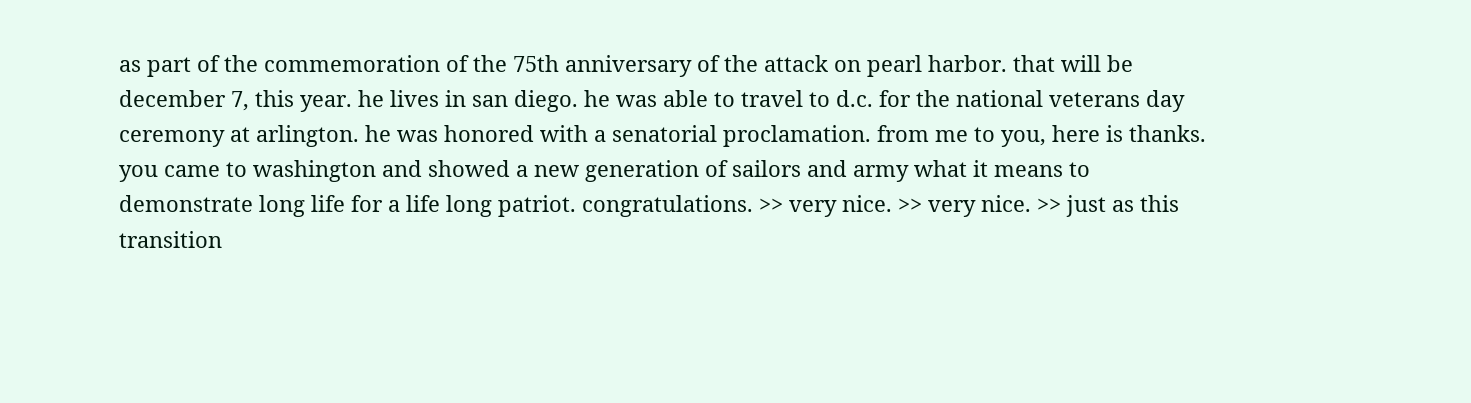as part of the commemoration of the 75th anniversary of the attack on pearl harbor. that will be december 7, this year. he lives in san diego. he was able to travel to d.c. for the national veterans day ceremony at arlington. he was honored with a senatorial proclamation. from me to you, here is thanks. you came to washington and showed a new generation of sailors and army what it means to demonstrate long life for a life long patriot. congratulations. >> very nice. >> very nice. >> just as this transition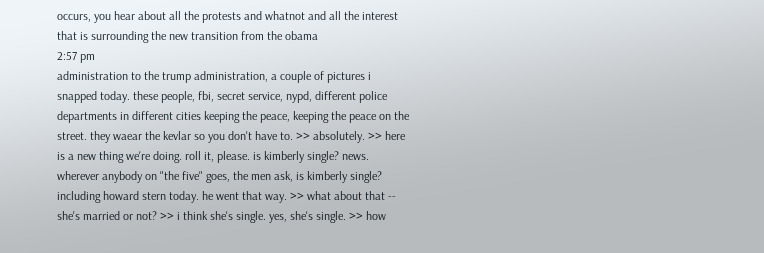occurs, you hear about all the protests and whatnot and all the interest that is surrounding the new transition from the obama
2:57 pm
administration to the trump administration, a couple of pictures i snapped today. these people, fbi, secret service, nypd, different police departments in different cities keeping the peace, keeping the peace on the street. they waear the kevlar so you don't have to. >> absolutely. >> here is a new thing we're doing. roll it, please. is kimberly single? news. wherever anybody on "the five" goes, the men ask, is kimberly single? including howard stern today. he went that way. >> what about that -- she's married or not? >> i think she's single. yes, she's single. >> how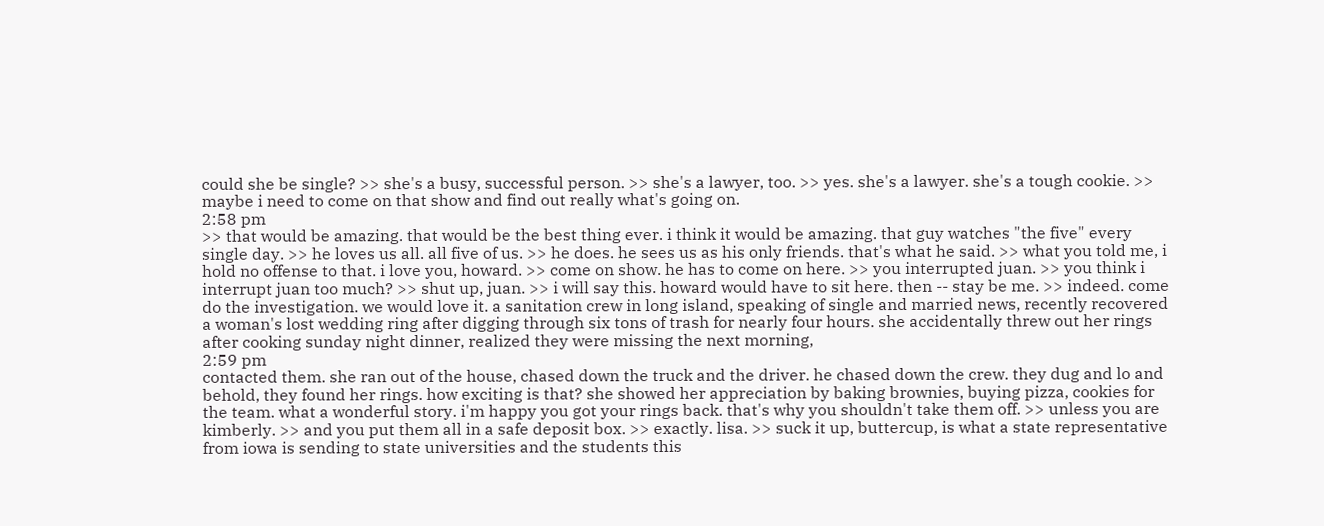could she be single? >> she's a busy, successful person. >> she's a lawyer, too. >> yes. she's a lawyer. she's a tough cookie. >> maybe i need to come on that show and find out really what's going on.
2:58 pm
>> that would be amazing. that would be the best thing ever. i think it would be amazing. that guy watches "the five" every single day. >> he loves us all. all five of us. >> he does. he sees us as his only friends. that's what he said. >> what you told me, i hold no offense to that. i love you, howard. >> come on show. he has to come on here. >> you interrupted juan. >> you think i interrupt juan too much? >> shut up, juan. >> i will say this. howard would have to sit here. then -- stay be me. >> indeed. come do the investigation. we would love it. a sanitation crew in long island, speaking of single and married news, recently recovered a woman's lost wedding ring after digging through six tons of trash for nearly four hours. she accidentally threw out her rings after cooking sunday night dinner, realized they were missing the next morning,
2:59 pm
contacted them. she ran out of the house, chased down the truck and the driver. he chased down the crew. they dug and lo and behold, they found her rings. how exciting is that? she showed her appreciation by baking brownies, buying pizza, cookies for the team. what a wonderful story. i'm happy you got your rings back. that's why you shouldn't take them off. >> unless you are kimberly. >> and you put them all in a safe deposit box. >> exactly. lisa. >> suck it up, buttercup, is what a state representative from iowa is sending to state universities and the students this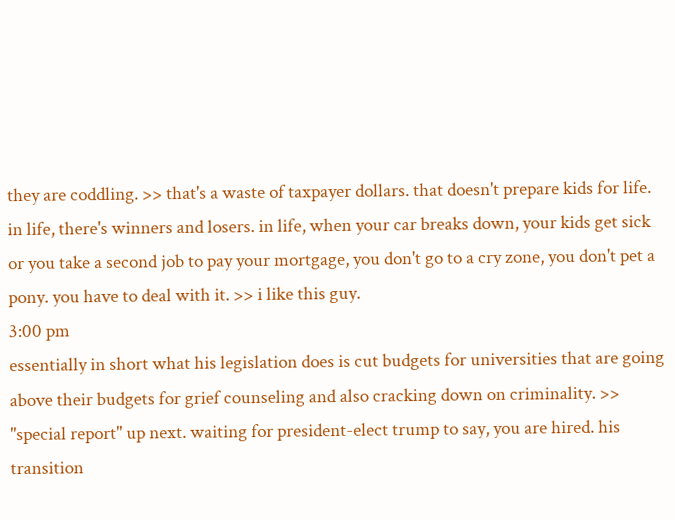they are coddling. >> that's a waste of taxpayer dollars. that doesn't prepare kids for life. in life, there's winners and losers. in life, when your car breaks down, your kids get sick or you take a second job to pay your mortgage, you don't go to a cry zone, you don't pet a pony. you have to deal with it. >> i like this guy.
3:00 pm
essentially in short what his legislation does is cut budgets for universities that are going above their budgets for grief counseling and also cracking down on criminality. >> "special report" up next. waiting for president-elect trump to say, you are hired. his transition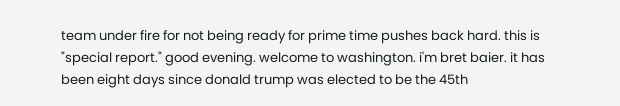team under fire for not being ready for prime time pushes back hard. this is "special report." good evening. welcome to washington. i'm bret baier. it has been eight days since donald trump was elected to be the 45th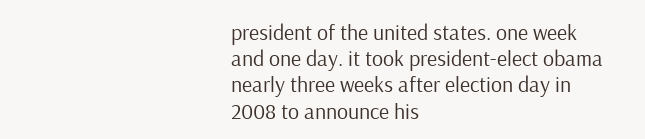president of the united states. one week and one day. it took president-elect obama nearly three weeks after election day in 2008 to announce his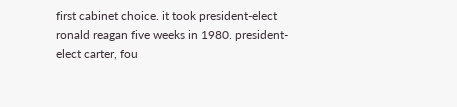first cabinet choice. it took president-elect ronald reagan five weeks in 1980. president-elect carter, fou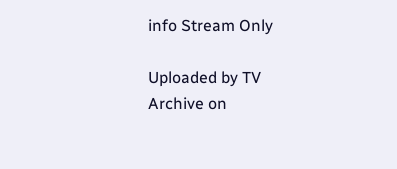info Stream Only

Uploaded by TV Archive on